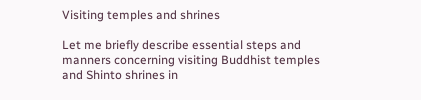Visiting temples and shrines

Let me briefly describe essential steps and manners concerning visiting Buddhist temples and Shinto shrines in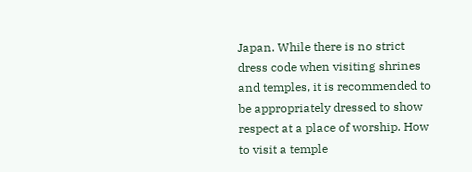Japan. While there is no strict dress code when visiting shrines and temples, it is recommended to be appropriately dressed to show respect at a place of worship. How to visit a temple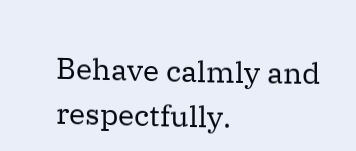Behave calmly and respectfully.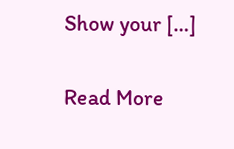Show your […]

Read More